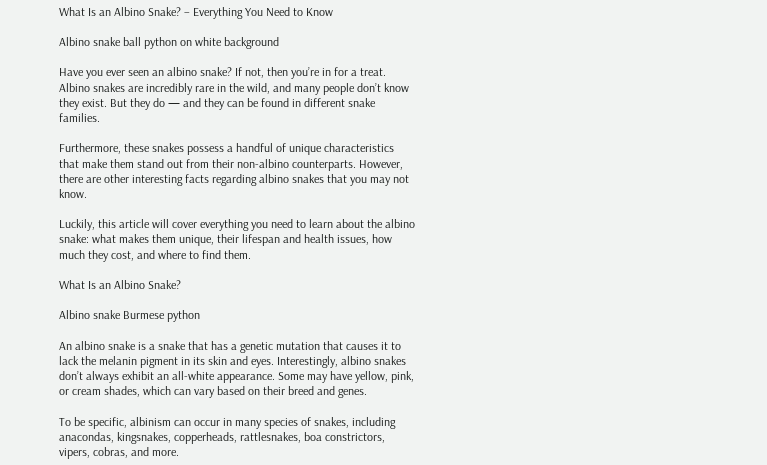What Is an Albino Snake? – Everything You Need to Know

Albino snake ball python on white background

Have you ever seen an albino snake? If not, then you’re in for a treat. Albino snakes are incredibly rare in the wild, and many people don’t know they exist. But they do — and they can be found in different snake families.

Furthermore, these snakes possess a handful of unique characteristics that make them stand out from their non-albino counterparts. However, there are other interesting facts regarding albino snakes that you may not know.

Luckily, this article will cover everything you need to learn about the albino snake: what makes them unique, their lifespan and health issues, how much they cost, and where to find them.

What Is an Albino Snake?

Albino snake Burmese python

An albino snake is a snake that has a genetic mutation that causes it to lack the melanin pigment in its skin and eyes. Interestingly, albino snakes don’t always exhibit an all-white appearance. Some may have yellow, pink, or cream shades, which can vary based on their breed and genes.

To be specific, albinism can occur in many species of snakes, including anacondas, kingsnakes, copperheads, rattlesnakes, boa constrictors, vipers, cobras, and more.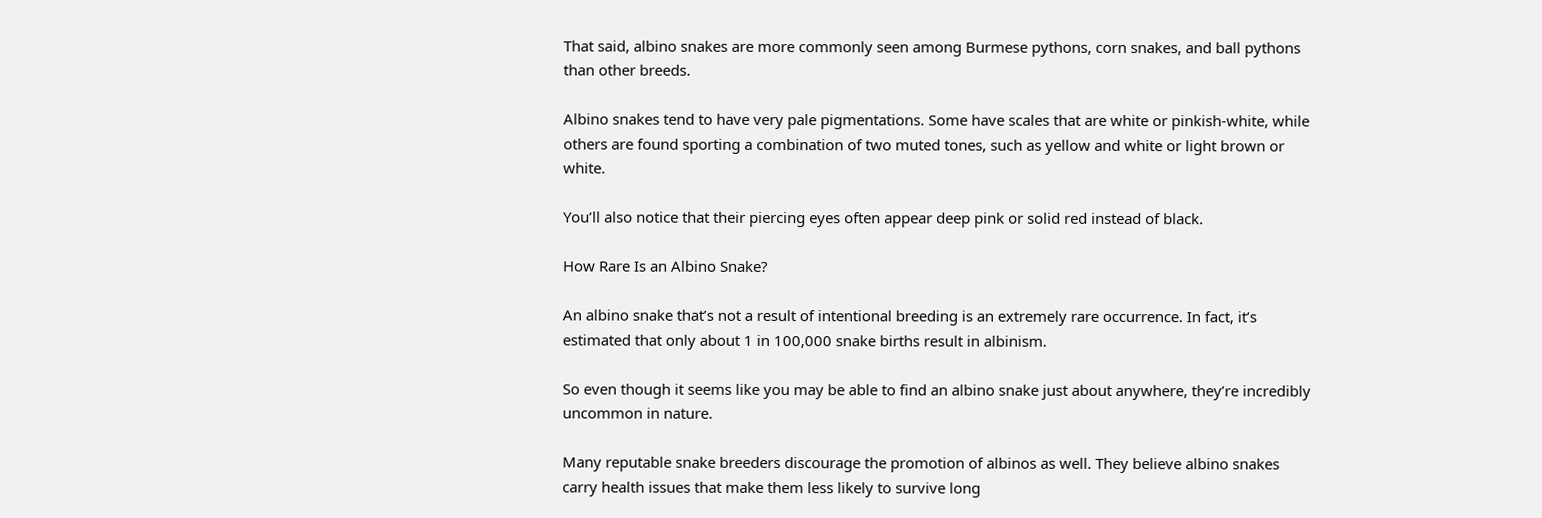That said, albino snakes are more commonly seen among Burmese pythons, corn snakes, and ball pythons than other breeds.

Albino snakes tend to have very pale pigmentations. Some have scales that are white or pinkish-white, while others are found sporting a combination of two muted tones, such as yellow and white or light brown or white.

You’ll also notice that their piercing eyes often appear deep pink or solid red instead of black.

How Rare Is an Albino Snake?

An albino snake that’s not a result of intentional breeding is an extremely rare occurrence. In fact, it’s estimated that only about 1 in 100,000 snake births result in albinism.

So even though it seems like you may be able to find an albino snake just about anywhere, they’re incredibly uncommon in nature.

Many reputable snake breeders discourage the promotion of albinos as well. They believe albino snakes carry health issues that make them less likely to survive long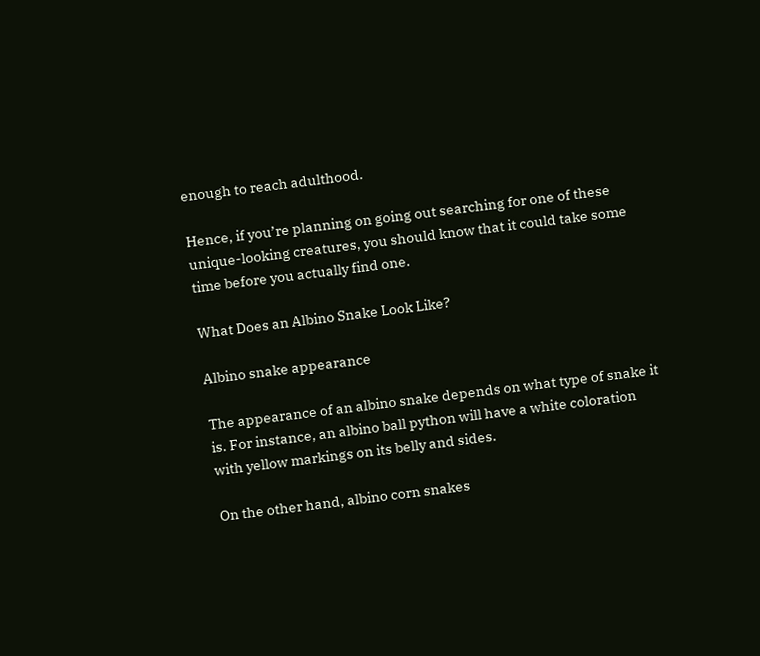enough to reach adulthood.

Hence, if you’re planning on going out searching for one of these unique-looking creatures, you should know that it could take some time before you actually find one.

What Does an Albino Snake Look Like?

Albino snake appearance

The appearance of an albino snake depends on what type of snake it is. For instance, an albino ball python will have a white coloration with yellow markings on its belly and sides.

On the other hand, albino corn snakes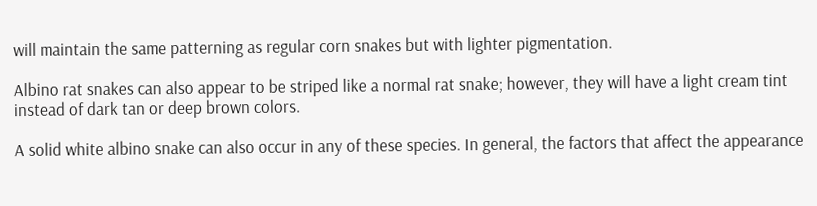will maintain the same patterning as regular corn snakes but with lighter pigmentation.

Albino rat snakes can also appear to be striped like a normal rat snake; however, they will have a light cream tint instead of dark tan or deep brown colors.

A solid white albino snake can also occur in any of these species. In general, the factors that affect the appearance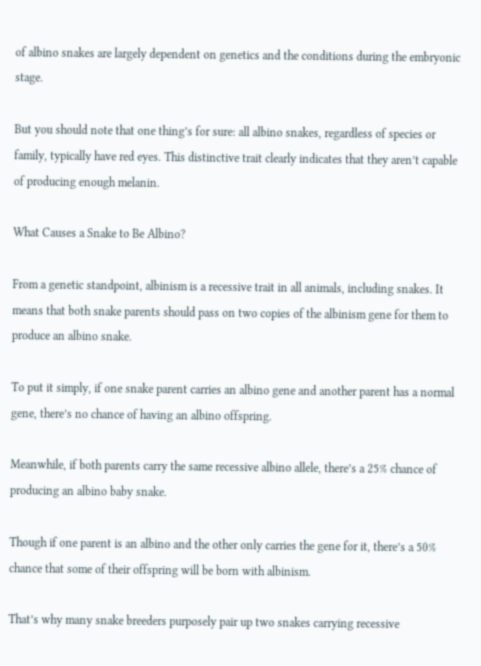of albino snakes are largely dependent on genetics and the conditions during the embryonic stage.

But you should note that one thing’s for sure: all albino snakes, regardless of species or family, typically have red eyes. This distinctive trait clearly indicates that they aren’t capable of producing enough melanin.

What Causes a Snake to Be Albino?

From a genetic standpoint, albinism is a recessive trait in all animals, including snakes. It means that both snake parents should pass on two copies of the albinism gene for them to produce an albino snake.

To put it simply, if one snake parent carries an albino gene and another parent has a normal gene, there’s no chance of having an albino offspring.

Meanwhile, if both parents carry the same recessive albino allele, there’s a 25% chance of producing an albino baby snake.

Though if one parent is an albino and the other only carries the gene for it, there’s a 50% chance that some of their offspring will be born with albinism.

That’s why many snake breeders purposely pair up two snakes carrying recessive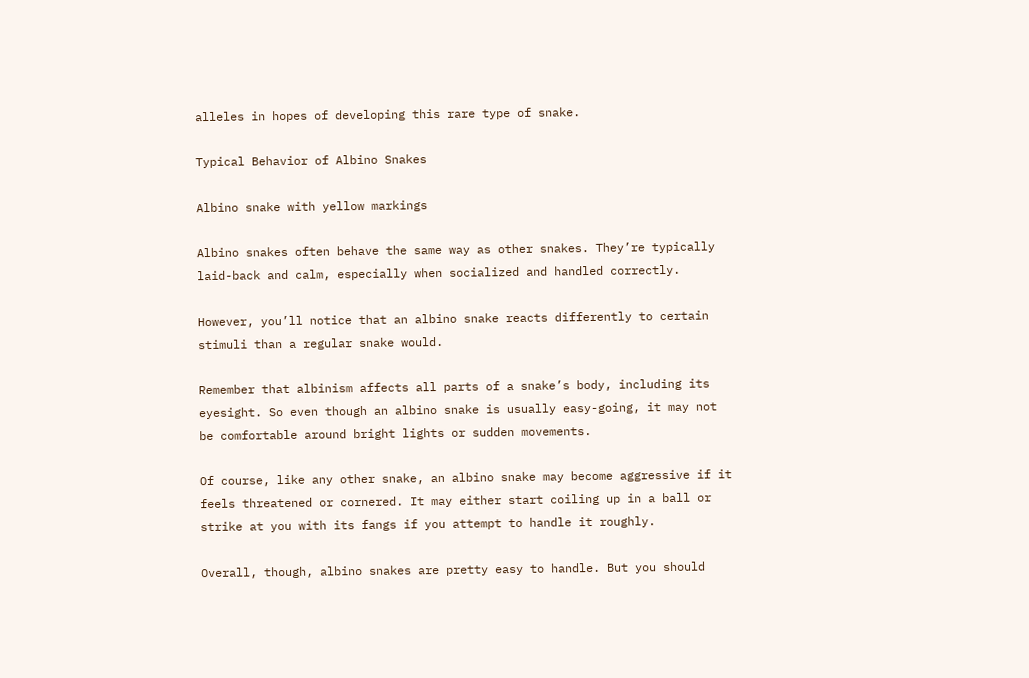alleles in hopes of developing this rare type of snake.

Typical Behavior of Albino Snakes

Albino snake with yellow markings

Albino snakes often behave the same way as other snakes. They’re typically laid-back and calm, especially when socialized and handled correctly.

However, you’ll notice that an albino snake reacts differently to certain stimuli than a regular snake would.

Remember that albinism affects all parts of a snake’s body, including its eyesight. So even though an albino snake is usually easy-going, it may not be comfortable around bright lights or sudden movements.

Of course, like any other snake, an albino snake may become aggressive if it feels threatened or cornered. It may either start coiling up in a ball or strike at you with its fangs if you attempt to handle it roughly.

Overall, though, albino snakes are pretty easy to handle. But you should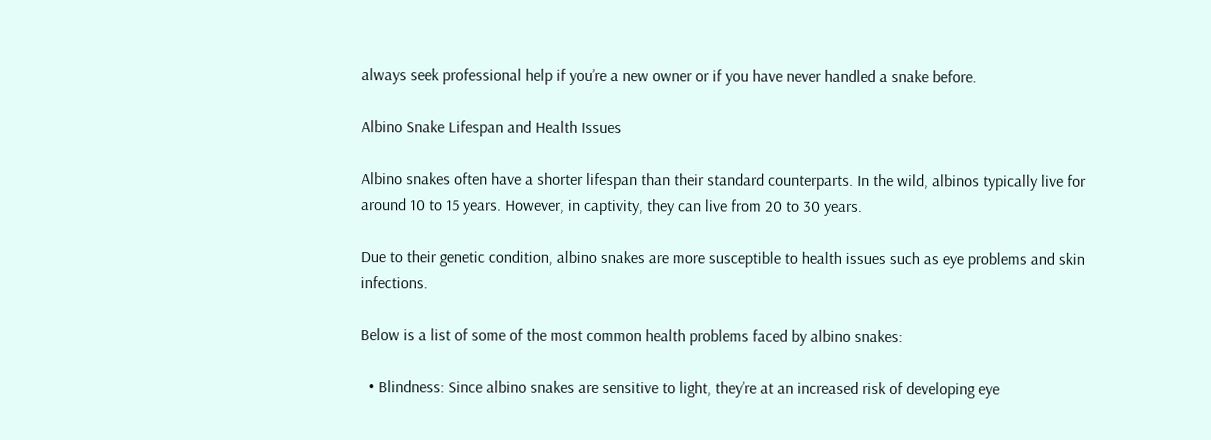always seek professional help if you’re a new owner or if you have never handled a snake before.

Albino Snake Lifespan and Health Issues

Albino snakes often have a shorter lifespan than their standard counterparts. In the wild, albinos typically live for around 10 to 15 years. However, in captivity, they can live from 20 to 30 years.

Due to their genetic condition, albino snakes are more susceptible to health issues such as eye problems and skin infections.

Below is a list of some of the most common health problems faced by albino snakes:

  • Blindness: Since albino snakes are sensitive to light, they’re at an increased risk of developing eye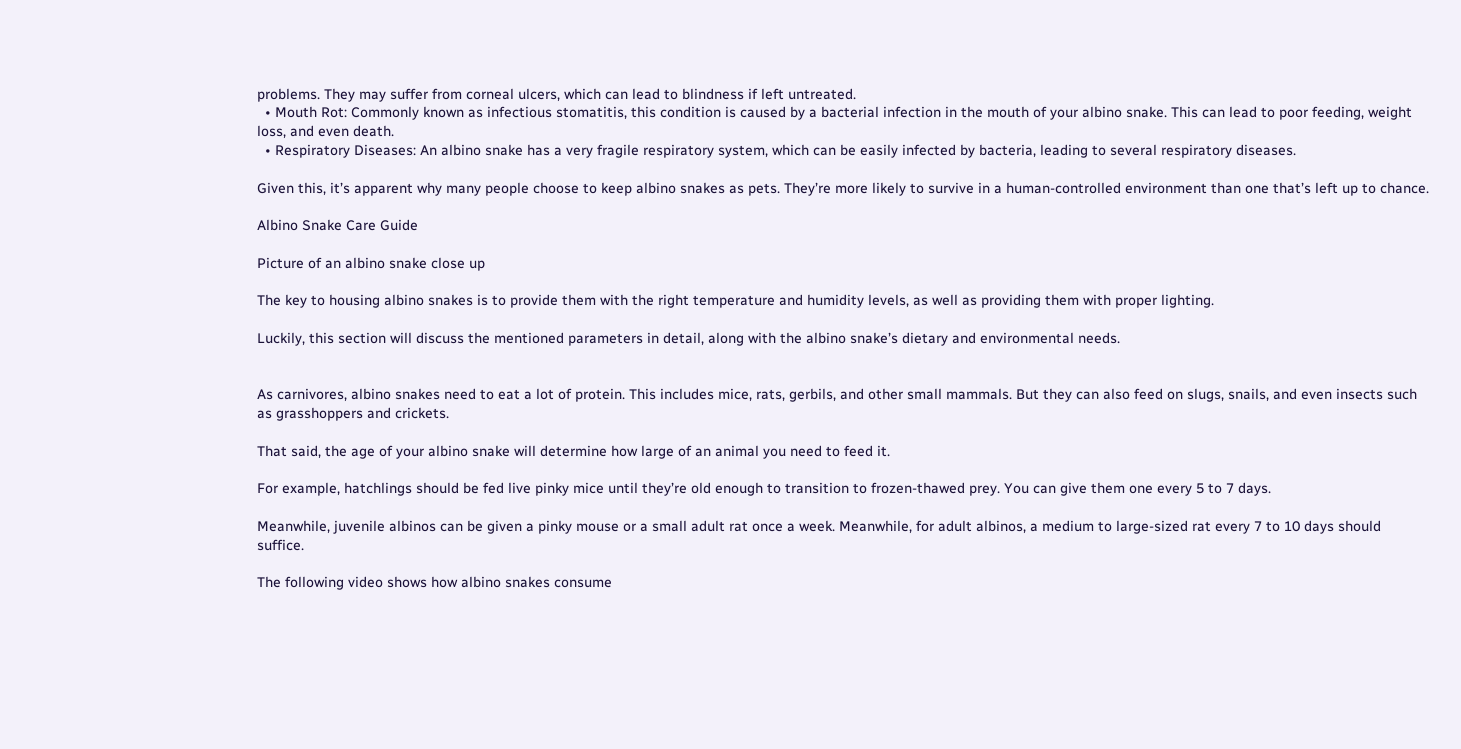problems. They may suffer from corneal ulcers, which can lead to blindness if left untreated.
  • Mouth Rot: Commonly known as infectious stomatitis, this condition is caused by a bacterial infection in the mouth of your albino snake. This can lead to poor feeding, weight loss, and even death.
  • Respiratory Diseases: An albino snake has a very fragile respiratory system, which can be easily infected by bacteria, leading to several respiratory diseases.

Given this, it’s apparent why many people choose to keep albino snakes as pets. They’re more likely to survive in a human-controlled environment than one that’s left up to chance.

Albino Snake Care Guide

Picture of an albino snake close up

The key to housing albino snakes is to provide them with the right temperature and humidity levels, as well as providing them with proper lighting.

Luckily, this section will discuss the mentioned parameters in detail, along with the albino snake’s dietary and environmental needs.


As carnivores, albino snakes need to eat a lot of protein. This includes mice, rats, gerbils, and other small mammals. But they can also feed on slugs, snails, and even insects such as grasshoppers and crickets.

That said, the age of your albino snake will determine how large of an animal you need to feed it.

For example, hatchlings should be fed live pinky mice until they’re old enough to transition to frozen-thawed prey. You can give them one every 5 to 7 days.

Meanwhile, juvenile albinos can be given a pinky mouse or a small adult rat once a week. Meanwhile, for adult albinos, a medium to large-sized rat every 7 to 10 days should suffice.

The following video shows how albino snakes consume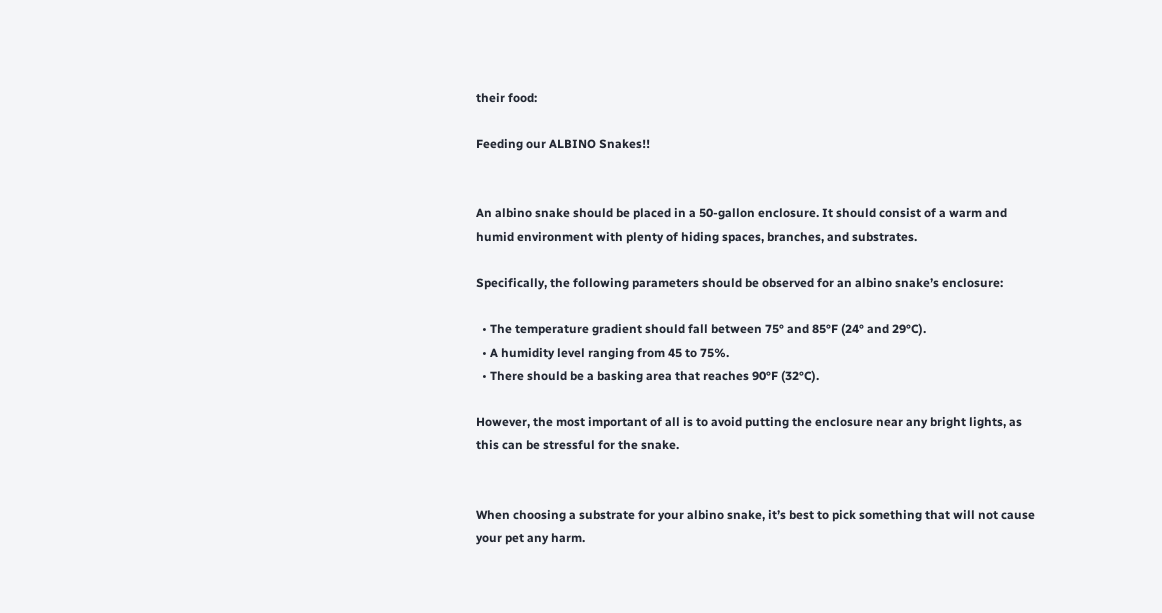their food:

Feeding our ALBINO Snakes!!


An albino snake should be placed in a 50-gallon enclosure. It should consist of a warm and humid environment with plenty of hiding spaces, branches, and substrates.

Specifically, the following parameters should be observed for an albino snake’s enclosure:

  • The temperature gradient should fall between 75° and 85°F (24° and 29°C).
  • A humidity level ranging from 45 to 75%.
  • There should be a basking area that reaches 90°F (32°C).

However, the most important of all is to avoid putting the enclosure near any bright lights, as this can be stressful for the snake.


When choosing a substrate for your albino snake, it’s best to pick something that will not cause your pet any harm.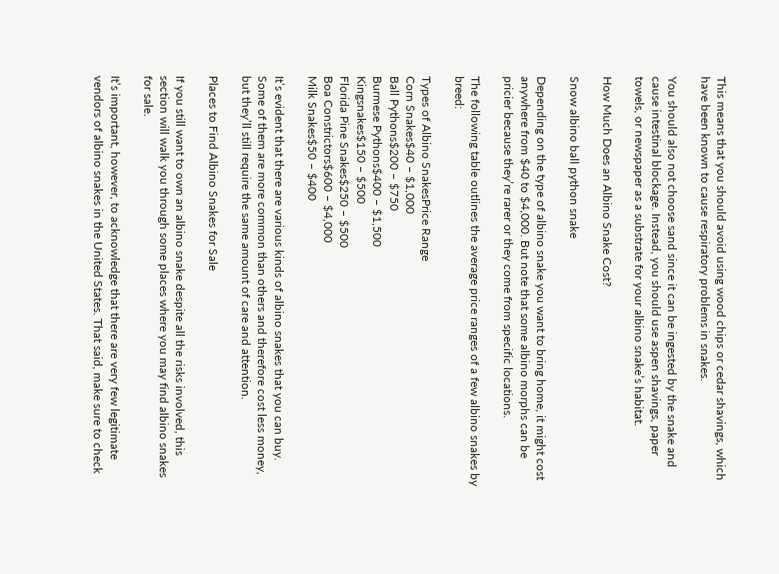This means that you should avoid using wood chips or cedar shavings, which have been known to cause respiratory problems in snakes.

You should also not choose sand since it can be ingested by the snake and cause intestinal blockage. Instead, you should use aspen shavings, paper towels, or newspaper as a substrate for your albino snake’s habitat.

How Much Does an Albino Snake Cost?

Snow albino ball python snake

Depending on the type of albino snake you want to bring home, it might cost anywhere from $40 to $4,000. But note that some albino morphs can be pricier because they’re rarer or they come from specific locations.

The following table outlines the average price ranges of a few albino snakes by breed:

Types of Albino SnakesPrice Range
Corn Snakes$40 – $1,000
Ball Pythons$200 – $750
Burmese Pythons$400 – $1,500
Kingsnakes$150 – $500
Florida Pine Snakes$250 – $500
Boa Constrictors$600 – $4,000
Milk Snakes$50 – $400

It’s evident that there are various kinds of albino snakes that you can buy. Some of them are more common than others and therefore cost less money, but they’ll still require the same amount of care and attention.

Places to Find Albino Snakes for Sale

If you still want to own an albino snake despite all the risks involved, this section will walk you through some places where you may find albino snakes for sale.

It’s important, however, to acknowledge that there are very few legitimate vendors of albino snakes in the United States. That said, make sure to check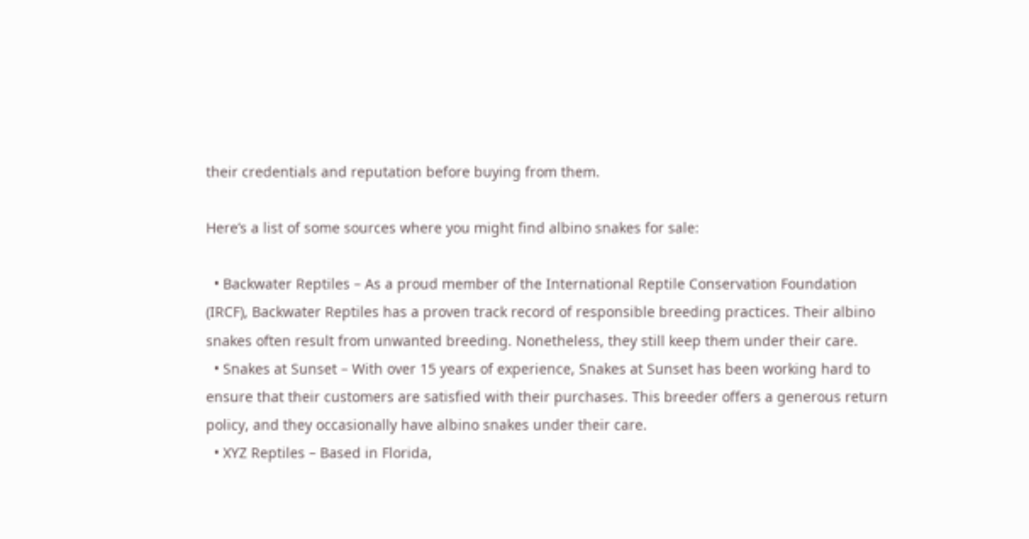their credentials and reputation before buying from them.

Here’s a list of some sources where you might find albino snakes for sale:

  • Backwater Reptiles – As a proud member of the International Reptile Conservation Foundation (IRCF), Backwater Reptiles has a proven track record of responsible breeding practices. Their albino snakes often result from unwanted breeding. Nonetheless, they still keep them under their care.
  • Snakes at Sunset – With over 15 years of experience, Snakes at Sunset has been working hard to ensure that their customers are satisfied with their purchases. This breeder offers a generous return policy, and they occasionally have albino snakes under their care.
  • XYZ Reptiles – Based in Florida,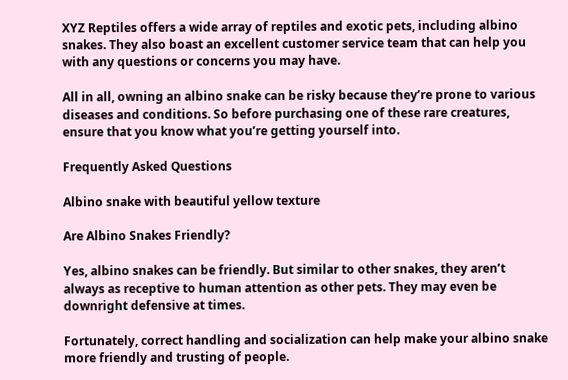XYZ Reptiles offers a wide array of reptiles and exotic pets, including albino snakes. They also boast an excellent customer service team that can help you with any questions or concerns you may have.

All in all, owning an albino snake can be risky because they’re prone to various diseases and conditions. So before purchasing one of these rare creatures, ensure that you know what you’re getting yourself into.

Frequently Asked Questions

Albino snake with beautiful yellow texture

Are Albino Snakes Friendly?

Yes, albino snakes can be friendly. But similar to other snakes, they aren’t always as receptive to human attention as other pets. They may even be downright defensive at times.

Fortunately, correct handling and socialization can help make your albino snake more friendly and trusting of people.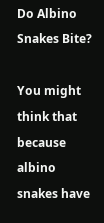Do Albino Snakes Bite?

You might think that because albino snakes have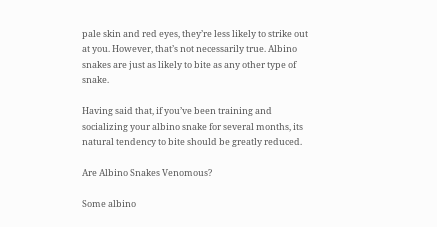pale skin and red eyes, they’re less likely to strike out at you. However, that’s not necessarily true. Albino snakes are just as likely to bite as any other type of snake.

Having said that, if you’ve been training and socializing your albino snake for several months, its natural tendency to bite should be greatly reduced.

Are Albino Snakes Venomous?

Some albino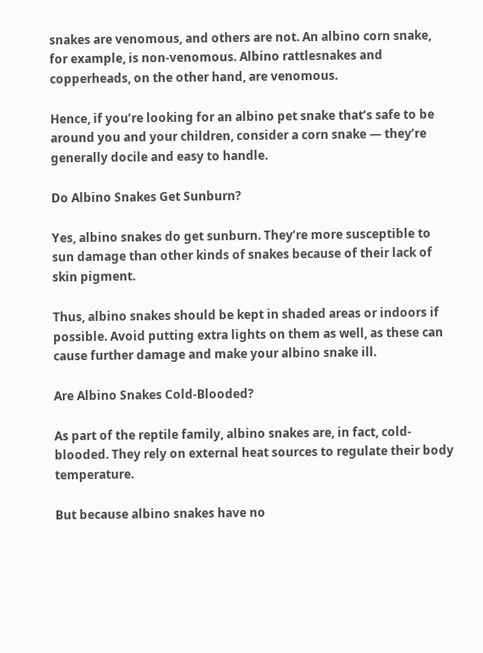snakes are venomous, and others are not. An albino corn snake, for example, is non-venomous. Albino rattlesnakes and copperheads, on the other hand, are venomous.

Hence, if you’re looking for an albino pet snake that’s safe to be around you and your children, consider a corn snake — they’re generally docile and easy to handle.

Do Albino Snakes Get Sunburn?

Yes, albino snakes do get sunburn. They’re more susceptible to sun damage than other kinds of snakes because of their lack of skin pigment.

Thus, albino snakes should be kept in shaded areas or indoors if possible. Avoid putting extra lights on them as well, as these can cause further damage and make your albino snake ill.

Are Albino Snakes Cold-Blooded?

As part of the reptile family, albino snakes are, in fact, cold-blooded. They rely on external heat sources to regulate their body temperature.

But because albino snakes have no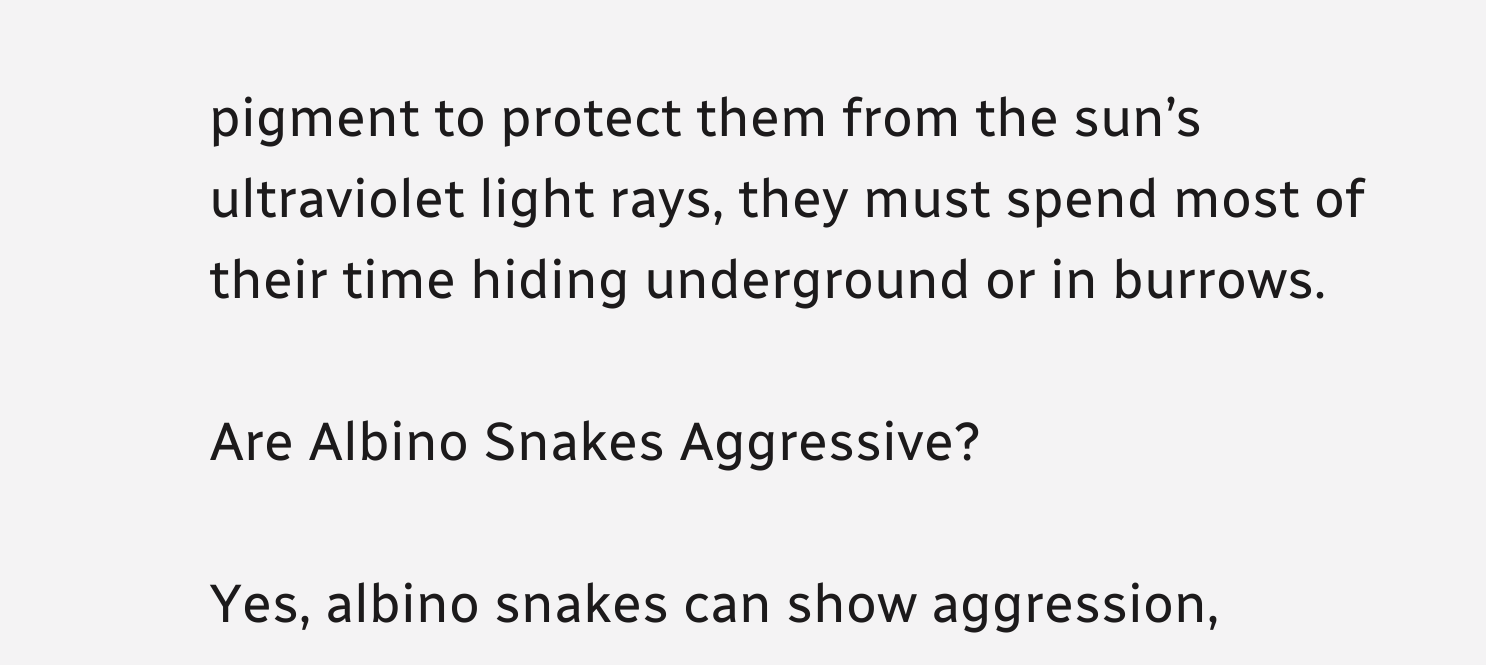pigment to protect them from the sun’s ultraviolet light rays, they must spend most of their time hiding underground or in burrows.

Are Albino Snakes Aggressive?

Yes, albino snakes can show aggression,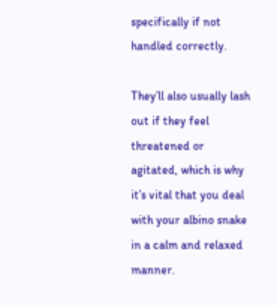specifically if not handled correctly.

They’ll also usually lash out if they feel threatened or agitated, which is why it’s vital that you deal with your albino snake in a calm and relaxed manner.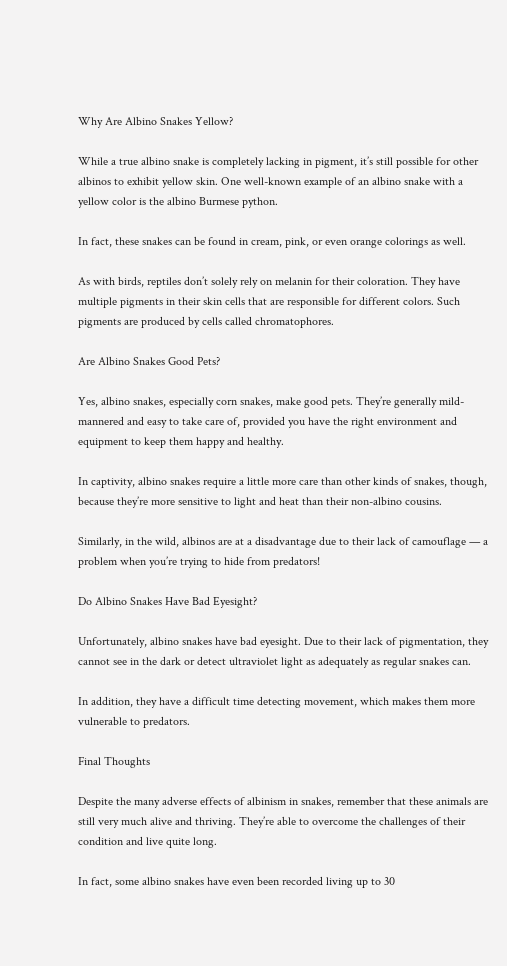Why Are Albino Snakes Yellow?

While a true albino snake is completely lacking in pigment, it’s still possible for other albinos to exhibit yellow skin. One well-known example of an albino snake with a yellow color is the albino Burmese python.

In fact, these snakes can be found in cream, pink, or even orange colorings as well.

As with birds, reptiles don’t solely rely on melanin for their coloration. They have multiple pigments in their skin cells that are responsible for different colors. Such pigments are produced by cells called chromatophores.

Are Albino Snakes Good Pets?

Yes, albino snakes, especially corn snakes, make good pets. They’re generally mild-mannered and easy to take care of, provided you have the right environment and equipment to keep them happy and healthy.

In captivity, albino snakes require a little more care than other kinds of snakes, though, because they’re more sensitive to light and heat than their non-albino cousins.

Similarly, in the wild, albinos are at a disadvantage due to their lack of camouflage — a problem when you’re trying to hide from predators!

Do Albino Snakes Have Bad Eyesight?

Unfortunately, albino snakes have bad eyesight. Due to their lack of pigmentation, they cannot see in the dark or detect ultraviolet light as adequately as regular snakes can.

In addition, they have a difficult time detecting movement, which makes them more vulnerable to predators.

Final Thoughts

Despite the many adverse effects of albinism in snakes, remember that these animals are still very much alive and thriving. They’re able to overcome the challenges of their condition and live quite long.

In fact, some albino snakes have even been recorded living up to 30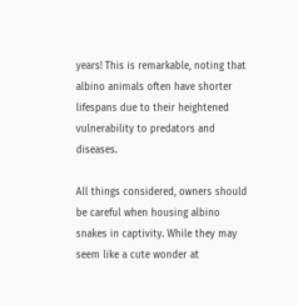years! This is remarkable, noting that albino animals often have shorter lifespans due to their heightened vulnerability to predators and diseases.

All things considered, owners should be careful when housing albino snakes in captivity. While they may seem like a cute wonder at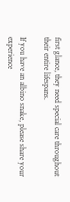first glance, they need special care throughout their entire lifespans.

If you have an albino snake, please share your experience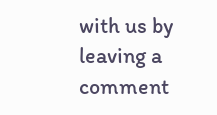with us by leaving a comment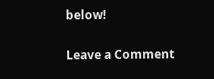below!

Leave a Comment